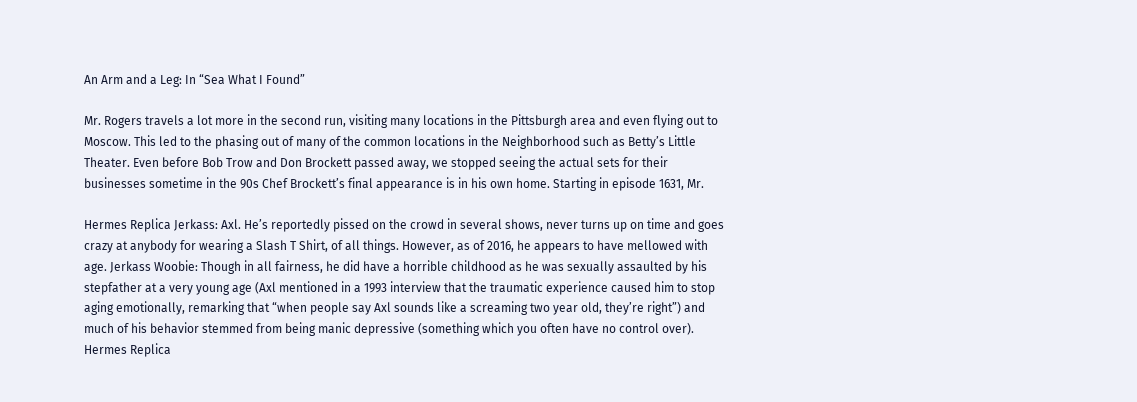An Arm and a Leg: In “Sea What I Found”

Mr. Rogers travels a lot more in the second run, visiting many locations in the Pittsburgh area and even flying out to Moscow. This led to the phasing out of many of the common locations in the Neighborhood such as Betty’s Little Theater. Even before Bob Trow and Don Brockett passed away, we stopped seeing the actual sets for their businesses sometime in the 90s Chef Brockett’s final appearance is in his own home. Starting in episode 1631, Mr.

Hermes Replica Jerkass: Axl. He’s reportedly pissed on the crowd in several shows, never turns up on time and goes crazy at anybody for wearing a Slash T Shirt, of all things. However, as of 2016, he appears to have mellowed with age. Jerkass Woobie: Though in all fairness, he did have a horrible childhood as he was sexually assaulted by his stepfather at a very young age (Axl mentioned in a 1993 interview that the traumatic experience caused him to stop aging emotionally, remarking that “when people say Axl sounds like a screaming two year old, they’re right”) and much of his behavior stemmed from being manic depressive (something which you often have no control over). Hermes Replica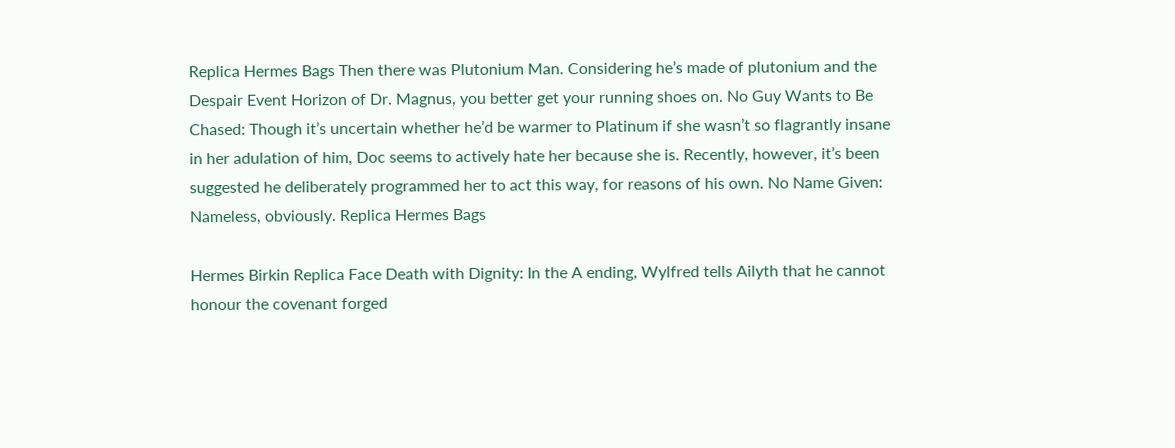Replica Hermes Bags Then there was Plutonium Man. Considering he’s made of plutonium and the Despair Event Horizon of Dr. Magnus, you better get your running shoes on. No Guy Wants to Be Chased: Though it’s uncertain whether he’d be warmer to Platinum if she wasn’t so flagrantly insane in her adulation of him, Doc seems to actively hate her because she is. Recently, however, it’s been suggested he deliberately programmed her to act this way, for reasons of his own. No Name Given: Nameless, obviously. Replica Hermes Bags

Hermes Birkin Replica Face Death with Dignity: In the A ending, Wylfred tells Ailyth that he cannot honour the covenant forged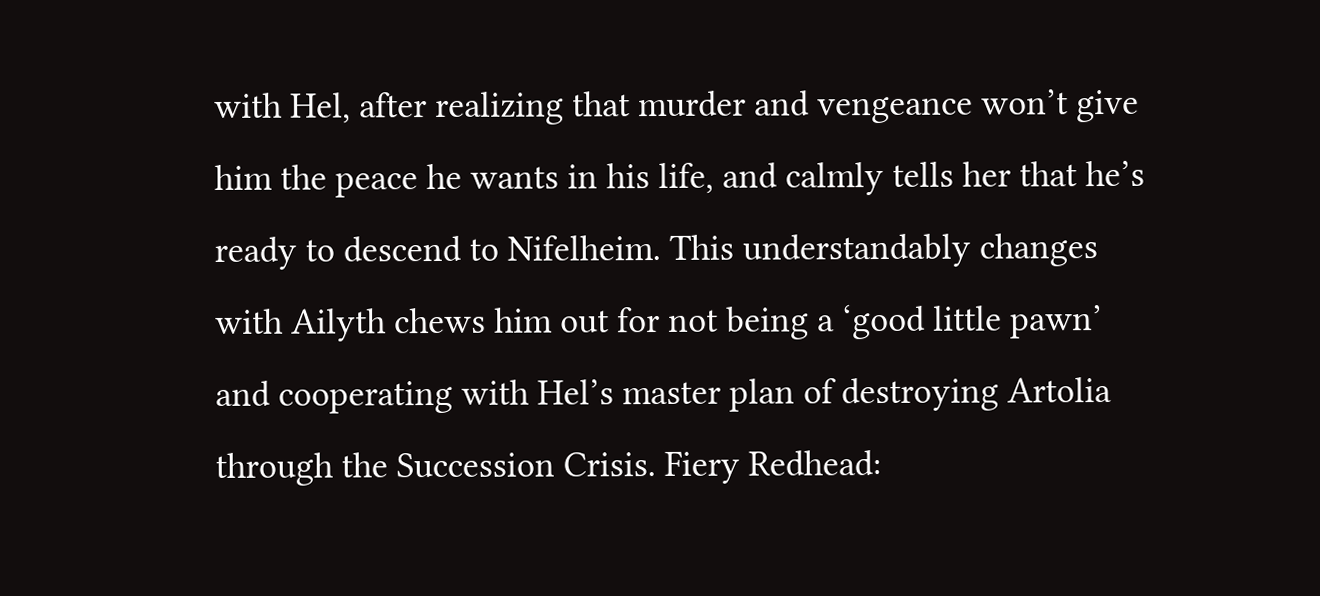with Hel, after realizing that murder and vengeance won’t give him the peace he wants in his life, and calmly tells her that he’s ready to descend to Nifelheim. This understandably changes with Ailyth chews him out for not being a ‘good little pawn’ and cooperating with Hel’s master plan of destroying Artolia through the Succession Crisis. Fiery Redhead: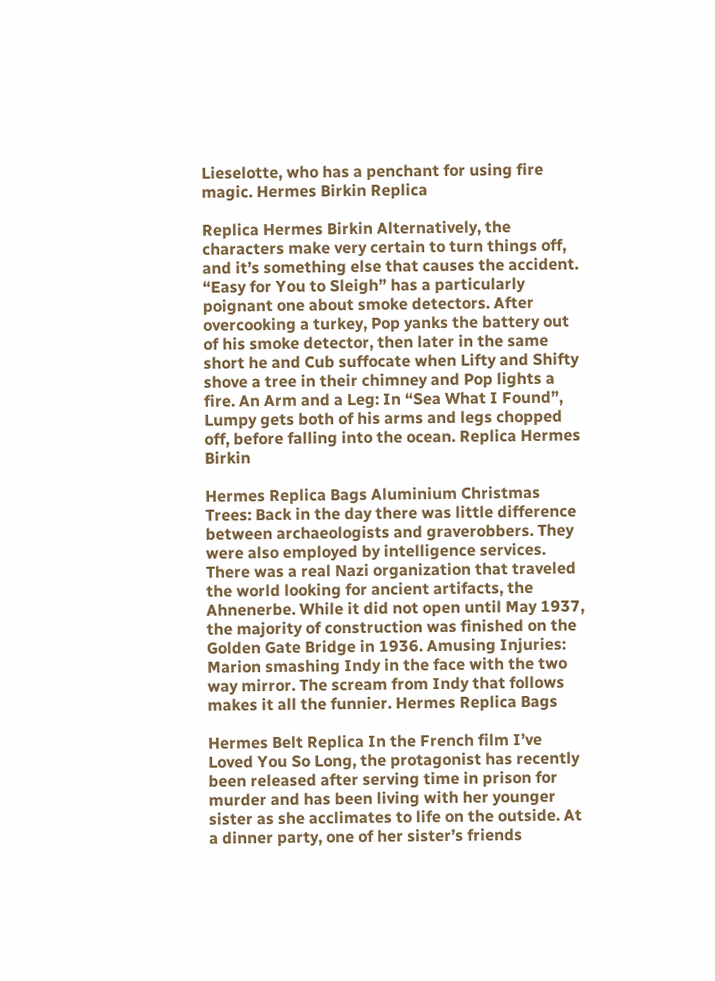Lieselotte, who has a penchant for using fire magic. Hermes Birkin Replica

Replica Hermes Birkin Alternatively, the characters make very certain to turn things off, and it’s something else that causes the accident. “Easy for You to Sleigh” has a particularly poignant one about smoke detectors. After overcooking a turkey, Pop yanks the battery out of his smoke detector, then later in the same short he and Cub suffocate when Lifty and Shifty shove a tree in their chimney and Pop lights a fire. An Arm and a Leg: In “Sea What I Found”, Lumpy gets both of his arms and legs chopped off, before falling into the ocean. Replica Hermes Birkin

Hermes Replica Bags Aluminium Christmas Trees: Back in the day there was little difference between archaeologists and graverobbers. They were also employed by intelligence services. There was a real Nazi organization that traveled the world looking for ancient artifacts, the Ahnenerbe. While it did not open until May 1937, the majority of construction was finished on the Golden Gate Bridge in 1936. Amusing Injuries: Marion smashing Indy in the face with the two way mirror. The scream from Indy that follows makes it all the funnier. Hermes Replica Bags

Hermes Belt Replica In the French film I’ve Loved You So Long, the protagonist has recently been released after serving time in prison for murder and has been living with her younger sister as she acclimates to life on the outside. At a dinner party, one of her sister’s friends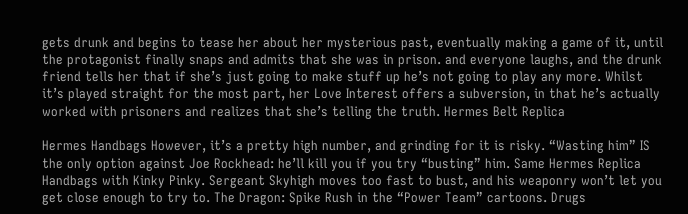gets drunk and begins to tease her about her mysterious past, eventually making a game of it, until the protagonist finally snaps and admits that she was in prison. and everyone laughs, and the drunk friend tells her that if she’s just going to make stuff up he’s not going to play any more. Whilst it’s played straight for the most part, her Love Interest offers a subversion, in that he’s actually worked with prisoners and realizes that she’s telling the truth. Hermes Belt Replica

Hermes Handbags However, it’s a pretty high number, and grinding for it is risky. “Wasting him” IS the only option against Joe Rockhead: he’ll kill you if you try “busting” him. Same Hermes Replica Handbags with Kinky Pinky. Sergeant Skyhigh moves too fast to bust, and his weaponry won’t let you get close enough to try to. The Dragon: Spike Rush in the “Power Team” cartoons. Drugs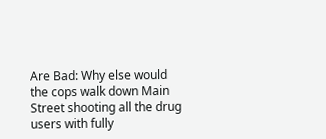Are Bad: Why else would the cops walk down Main Street shooting all the drug users with fully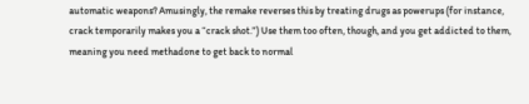automatic weapons? Amusingly, the remake reverses this by treating drugs as powerups (for instance, crack temporarily makes you a “crack shot.”) Use them too often, though, and you get addicted to them, meaning you need methadone to get back to normal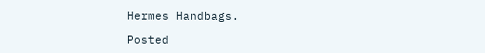Hermes Handbags.

Posted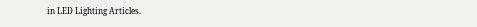in LED Lighting Articles.